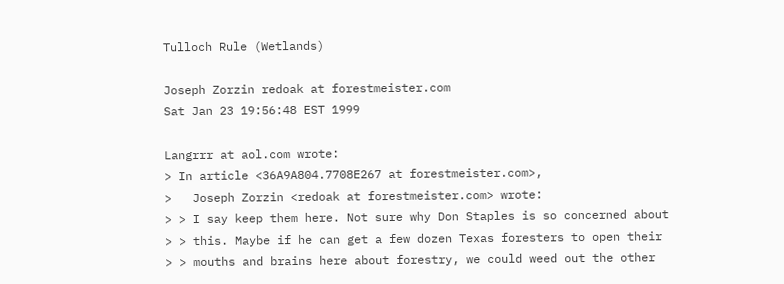Tulloch Rule (Wetlands)

Joseph Zorzin redoak at forestmeister.com
Sat Jan 23 19:56:48 EST 1999

Langrrr at aol.com wrote:
> In article <36A9A804.7708E267 at forestmeister.com>,
>   Joseph Zorzin <redoak at forestmeister.com> wrote:
> > I say keep them here. Not sure why Don Staples is so concerned about
> > this. Maybe if he can get a few dozen Texas foresters to open their
> > mouths and brains here about forestry, we could weed out the other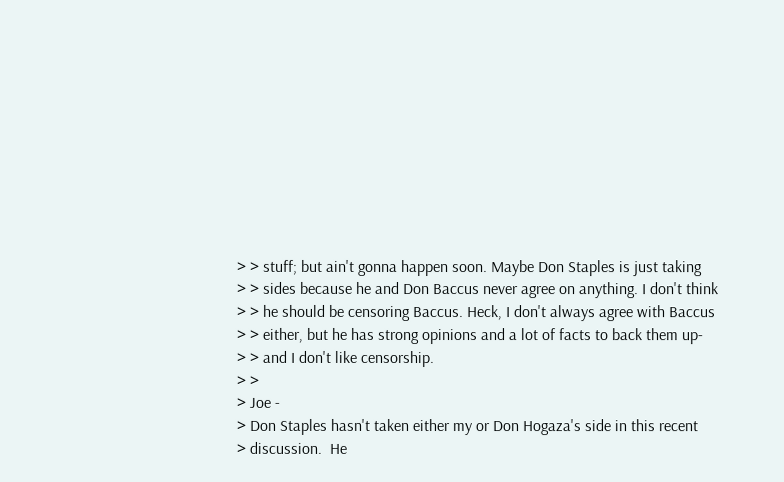> > stuff; but ain't gonna happen soon. Maybe Don Staples is just taking
> > sides because he and Don Baccus never agree on anything. I don't think
> > he should be censoring Baccus. Heck, I don't always agree with Baccus
> > either, but he has strong opinions and a lot of facts to back them up-
> > and I don't like censorship.
> >
> Joe -
> Don Staples hasn't taken either my or Don Hogaza's side in this recent
> discussion.  He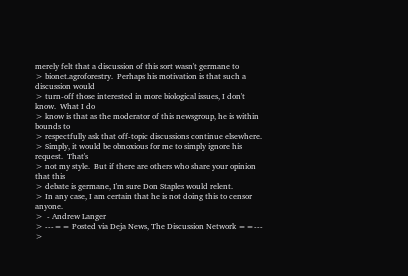merely felt that a discussion of this sort wasn't germane to
> bionet.agroforestry.  Perhaps his motivation is that such a discussion would
> turn-off those interested in more biological issues, I don't know.  What I do
> know is that as the moderator of this newsgroup, he is within bounds to
> respectfully ask that off-topic discussions continue elsewhere.
> Simply, it would be obnoxious for me to simply ignore his request.  That's
> not my style.  But if there are others who share your opinion that this
> debate is germane, I'm sure Don Staples would relent.
> In any case, I am certain that he is not doing this to censor anyone.
>  - Andrew Langer
> ---== Posted via Deja News, The Discussion Network ==---
>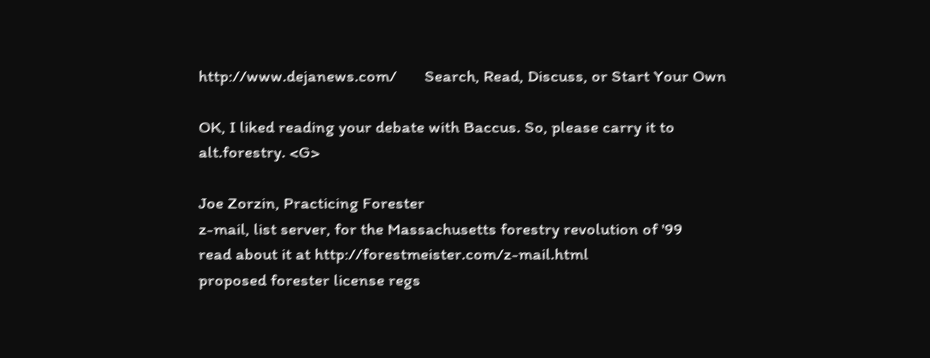http://www.dejanews.com/       Search, Read, Discuss, or Start Your Own

OK, I liked reading your debate with Baccus. So, please carry it to
alt.forestry. <G>

Joe Zorzin, Practicing Forester
z-mail, list server, for the Massachusetts forestry revolution of '99
read about it at http://forestmeister.com/z-mail.html
proposed forester license regs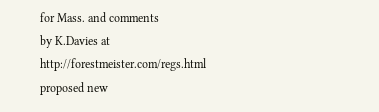for Mass. and comments
by K.Davies at http://forestmeister.com/regs.html
proposed new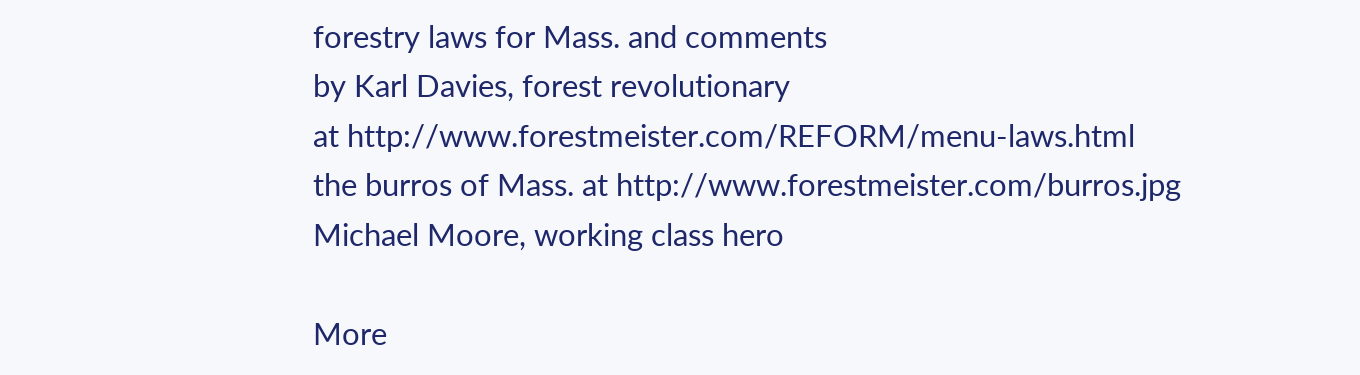forestry laws for Mass. and comments
by Karl Davies, forest revolutionary
at http://www.forestmeister.com/REFORM/menu-laws.html
the burros of Mass. at http://www.forestmeister.com/burros.jpg
Michael Moore, working class hero

More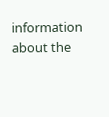information about the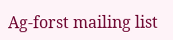Ag-forst mailing list